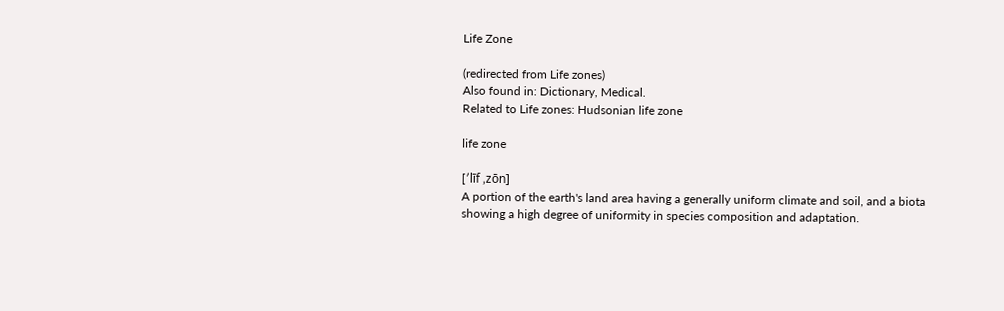Life Zone

(redirected from Life zones)
Also found in: Dictionary, Medical.
Related to Life zones: Hudsonian life zone

life zone

[′līf ‚zōn]
A portion of the earth's land area having a generally uniform climate and soil, and a biota showing a high degree of uniformity in species composition and adaptation.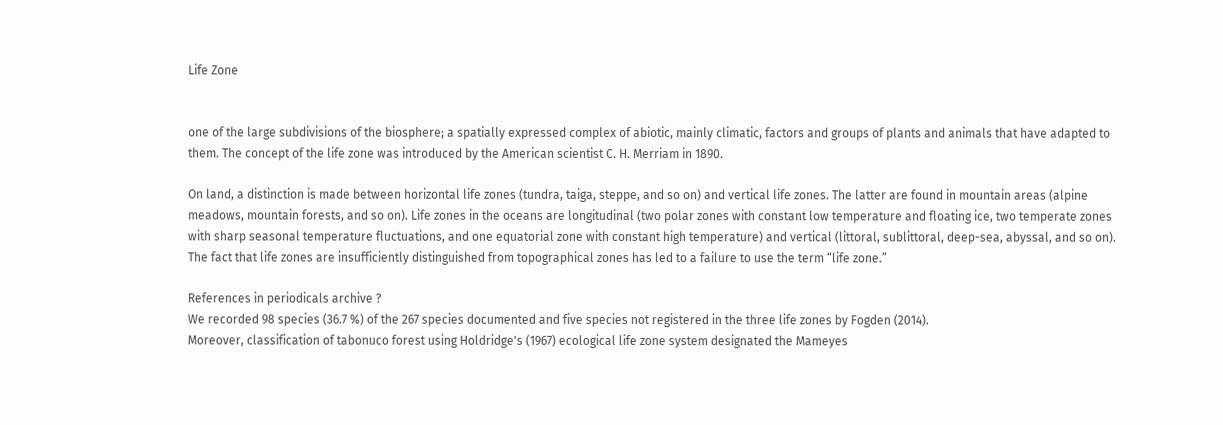Life Zone


one of the large subdivisions of the biosphere; a spatially expressed complex of abiotic, mainly climatic, factors and groups of plants and animals that have adapted to them. The concept of the life zone was introduced by the American scientist C. H. Merriam in 1890.

On land, a distinction is made between horizontal life zones (tundra, taiga, steppe, and so on) and vertical life zones. The latter are found in mountain areas (alpine meadows, mountain forests, and so on). Life zones in the oceans are longitudinal (two polar zones with constant low temperature and floating ice, two temperate zones with sharp seasonal temperature fluctuations, and one equatorial zone with constant high temperature) and vertical (littoral, sublittoral, deep-sea, abyssal, and so on). The fact that life zones are insufficiently distinguished from topographical zones has led to a failure to use the term “life zone.”

References in periodicals archive ?
We recorded 98 species (36.7 %) of the 267 species documented and five species not registered in the three life zones by Fogden (2014).
Moreover, classification of tabonuco forest using Holdridge's (1967) ecological life zone system designated the Mameyes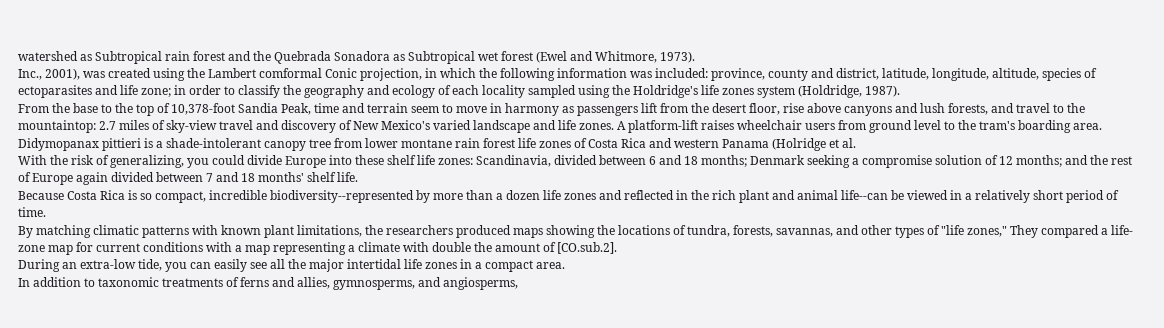watershed as Subtropical rain forest and the Quebrada Sonadora as Subtropical wet forest (Ewel and Whitmore, 1973).
Inc., 2001), was created using the Lambert comformal Conic projection, in which the following information was included: province, county and district, latitude, longitude, altitude, species of ectoparasites and life zone; in order to classify the geography and ecology of each locality sampled using the Holdridge's life zones system (Holdridge, 1987).
From the base to the top of 10,378-foot Sandia Peak, time and terrain seem to move in harmony as passengers lift from the desert floor, rise above canyons and lush forests, and travel to the mountaintop: 2.7 miles of sky-view travel and discovery of New Mexico's varied landscape and life zones. A platform-lift raises wheelchair users from ground level to the tram's boarding area.
Didymopanax pittieri is a shade-intolerant canopy tree from lower montane rain forest life zones of Costa Rica and western Panama (Holridge et al.
With the risk of generalizing, you could divide Europe into these shelf life zones: Scandinavia, divided between 6 and 18 months; Denmark seeking a compromise solution of 12 months; and the rest of Europe again divided between 7 and 18 months' shelf life.
Because Costa Rica is so compact, incredible biodiversity--represented by more than a dozen life zones and reflected in the rich plant and animal life--can be viewed in a relatively short period of time.
By matching climatic patterns with known plant limitations, the researchers produced maps showing the locations of tundra, forests, savannas, and other types of "life zones," They compared a life-zone map for current conditions with a map representing a climate with double the amount of [CO.sub.2].
During an extra-low tide, you can easily see all the major intertidal life zones in a compact area.
In addition to taxonomic treatments of ferns and allies, gymnosperms, and angiosperms,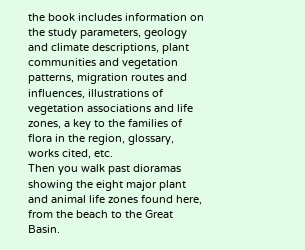the book includes information on the study parameters, geology and climate descriptions, plant communities and vegetation patterns, migration routes and influences, illustrations of vegetation associations and life zones, a key to the families of flora in the region, glossary, works cited, etc.
Then you walk past dioramas showing the eight major plant and animal life zones found here, from the beach to the Great Basin.